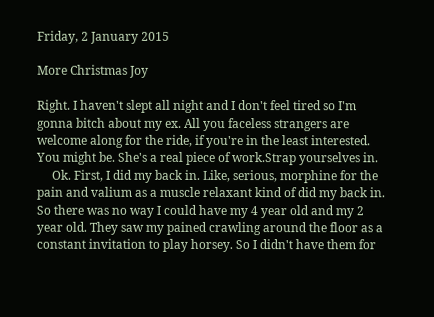Friday, 2 January 2015

More Christmas Joy

Right. I haven't slept all night and I don't feel tired so I'm gonna bitch about my ex. All you faceless strangers are welcome along for the ride, if you're in the least interested. You might be. She's a real piece of work.Strap yourselves in.
     Ok. First, I did my back in. Like, serious, morphine for the pain and valium as a muscle relaxant kind of did my back in. So there was no way I could have my 4 year old and my 2 year old. They saw my pained crawling around the floor as a constant invitation to play horsey. So I didn't have them for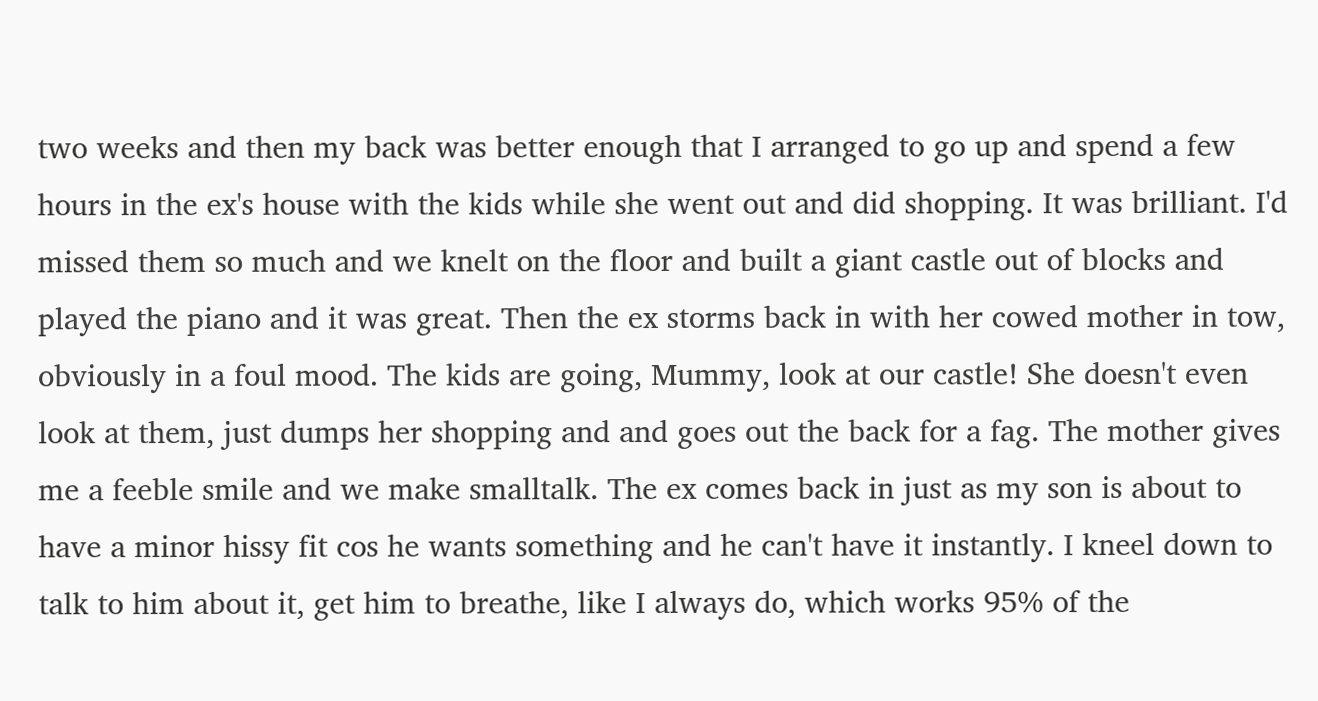two weeks and then my back was better enough that I arranged to go up and spend a few hours in the ex's house with the kids while she went out and did shopping. It was brilliant. I'd missed them so much and we knelt on the floor and built a giant castle out of blocks and played the piano and it was great. Then the ex storms back in with her cowed mother in tow, obviously in a foul mood. The kids are going, Mummy, look at our castle! She doesn't even look at them, just dumps her shopping and and goes out the back for a fag. The mother gives me a feeble smile and we make smalltalk. The ex comes back in just as my son is about to have a minor hissy fit cos he wants something and he can't have it instantly. I kneel down to talk to him about it, get him to breathe, like I always do, which works 95% of the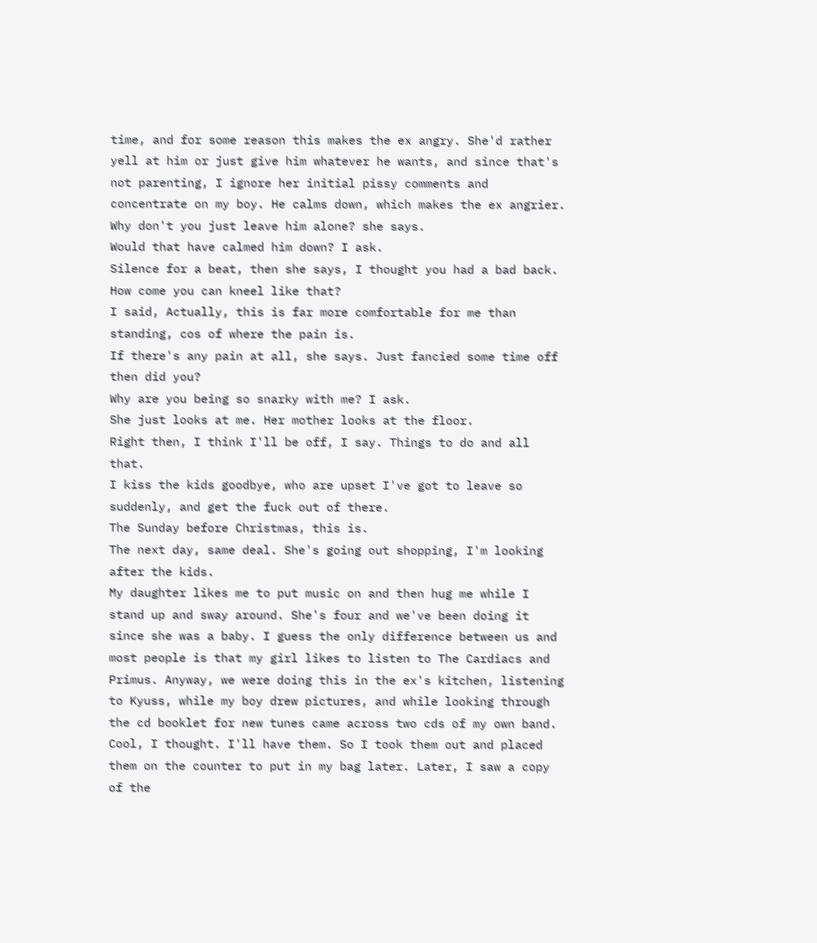time, and for some reason this makes the ex angry. She'd rather yell at him or just give him whatever he wants, and since that's not parenting, I ignore her initial pissy comments and concentrate on my boy. He calms down, which makes the ex angrier.
Why don't you just leave him alone? she says.
Would that have calmed him down? I ask.
Silence for a beat, then she says, I thought you had a bad back. How come you can kneel like that?
I said, Actually, this is far more comfortable for me than standing, cos of where the pain is.
If there's any pain at all, she says. Just fancied some time off then did you?
Why are you being so snarky with me? I ask.
She just looks at me. Her mother looks at the floor.
Right then, I think I'll be off, I say. Things to do and all that.
I kiss the kids goodbye, who are upset I've got to leave so suddenly, and get the fuck out of there.
The Sunday before Christmas, this is.
The next day, same deal. She's going out shopping, I'm looking after the kids.
My daughter likes me to put music on and then hug me while I stand up and sway around. She's four and we've been doing it since she was a baby. I guess the only difference between us and most people is that my girl likes to listen to The Cardiacs and Primus. Anyway, we were doing this in the ex's kitchen, listening to Kyuss, while my boy drew pictures, and while looking through the cd booklet for new tunes came across two cds of my own band. Cool, I thought. I'll have them. So I took them out and placed them on the counter to put in my bag later. Later, I saw a copy of the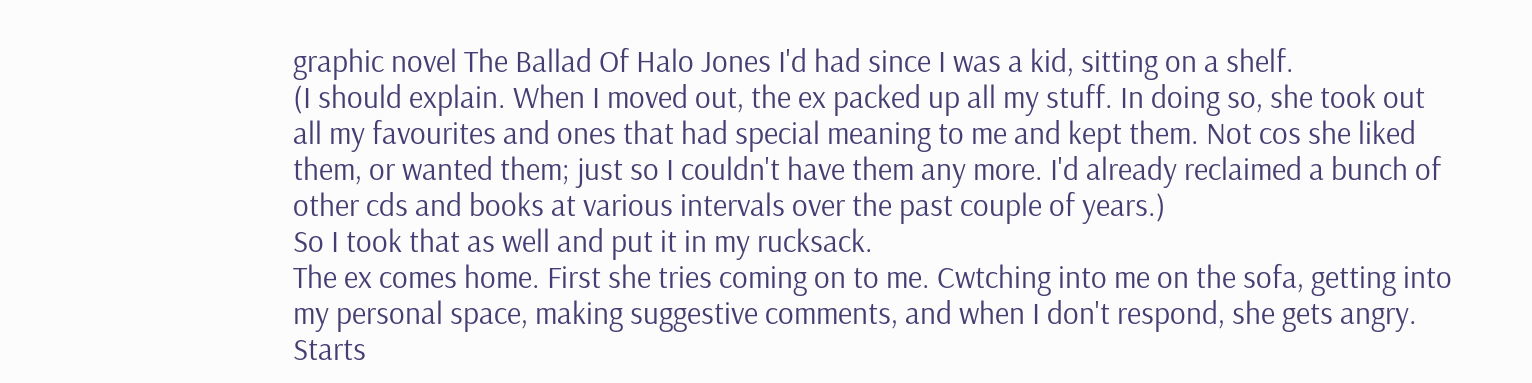graphic novel The Ballad Of Halo Jones I'd had since I was a kid, sitting on a shelf.
(I should explain. When I moved out, the ex packed up all my stuff. In doing so, she took out all my favourites and ones that had special meaning to me and kept them. Not cos she liked them, or wanted them; just so I couldn't have them any more. I'd already reclaimed a bunch of other cds and books at various intervals over the past couple of years.)
So I took that as well and put it in my rucksack.
The ex comes home. First she tries coming on to me. Cwtching into me on the sofa, getting into my personal space, making suggestive comments, and when I don't respond, she gets angry. Starts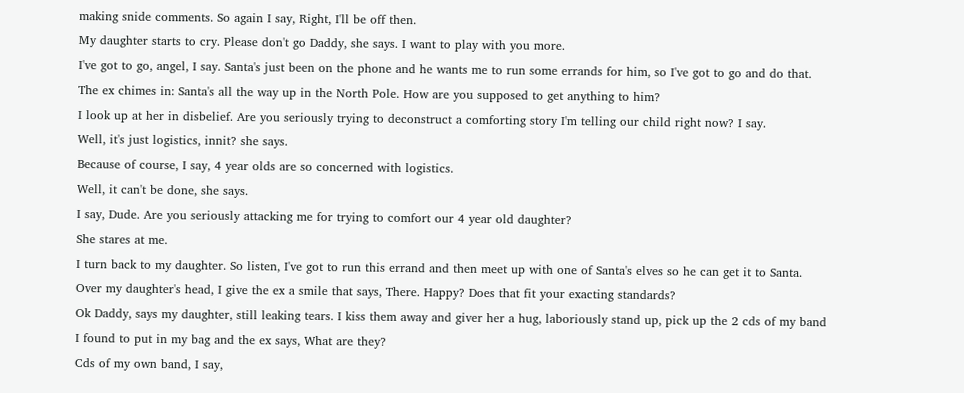making snide comments. So again I say, Right, I'll be off then.
My daughter starts to cry. Please don't go Daddy, she says. I want to play with you more.
I've got to go, angel, I say. Santa's just been on the phone and he wants me to run some errands for him, so I've got to go and do that.
The ex chimes in: Santa's all the way up in the North Pole. How are you supposed to get anything to him?
I look up at her in disbelief. Are you seriously trying to deconstruct a comforting story I'm telling our child right now? I say.
Well, it's just logistics, innit? she says.
Because of course, I say, 4 year olds are so concerned with logistics.
Well, it can't be done, she says.
I say, Dude. Are you seriously attacking me for trying to comfort our 4 year old daughter?
She stares at me.
I turn back to my daughter. So listen, I've got to run this errand and then meet up with one of Santa's elves so he can get it to Santa.
Over my daughter's head, I give the ex a smile that says, There. Happy? Does that fit your exacting standards?
Ok Daddy, says my daughter, still leaking tears. I kiss them away and giver her a hug, laboriously stand up, pick up the 2 cds of my band I found to put in my bag and the ex says, What are they?
Cds of my own band, I say,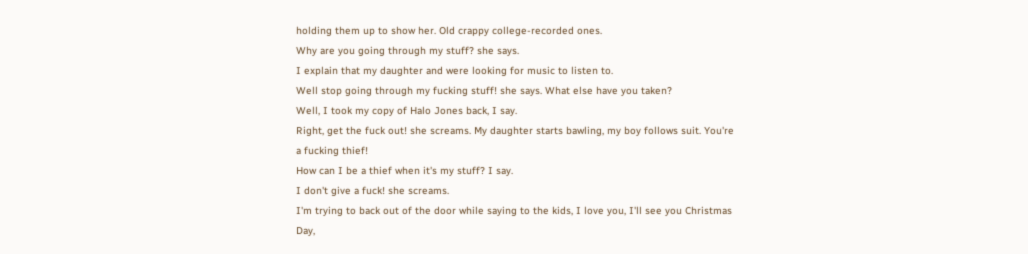holding them up to show her. Old crappy college-recorded ones.
Why are you going through my stuff? she says.
I explain that my daughter and were looking for music to listen to.
Well stop going through my fucking stuff! she says. What else have you taken?
Well, I took my copy of Halo Jones back, I say.
Right, get the fuck out! she screams. My daughter starts bawling, my boy follows suit. You're a fucking thief!
How can I be a thief when it's my stuff? I say.
I don't give a fuck! she screams.
I'm trying to back out of the door while saying to the kids, I love you, I'll see you Christmas Day,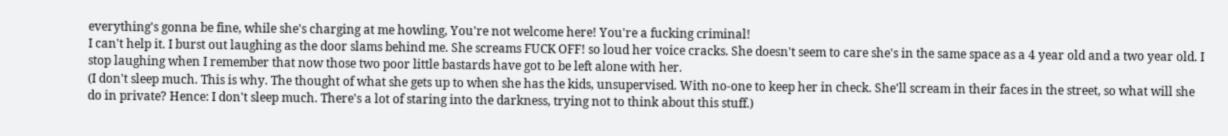everything's gonna be fine, while she's charging at me howling, You're not welcome here! You're a fucking criminal!
I can't help it. I burst out laughing as the door slams behind me. She screams FUCK OFF! so loud her voice cracks. She doesn't seem to care she's in the same space as a 4 year old and a two year old. I stop laughing when I remember that now those two poor little bastards have got to be left alone with her.
(I don't sleep much. This is why. The thought of what she gets up to when she has the kids, unsupervised. With no-one to keep her in check. She'll scream in their faces in the street, so what will she do in private? Hence: I don't sleep much. There's a lot of staring into the darkness, trying not to think about this stuff.)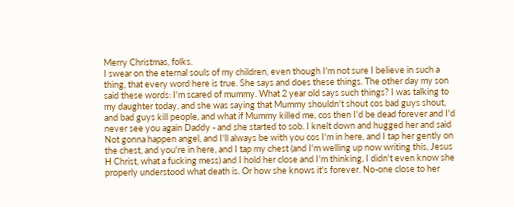Merry Christmas, folks.
I swear on the eternal souls of my children, even though I'm not sure I believe in such a thing, that every word here is true. She says and does these things. The other day my son said these words: I'm scared of mummy. What 2 year old says such things? I was talking to my daughter today, and she was saying that Mummy shouldn't shout cos bad guys shout, and bad guys kill people, and what if Mummy killed me, cos then I'd be dead forever and I'd never see you again Daddy - and she started to sob. I knelt down and hugged her and said Not gonna happen angel, and I'll always be with you cos I'm in here, and I tap her gently on the chest, and you're in here, and I tap my chest (and I'm welling up now writing this, Jesus H Christ, what a fucking mess) and I hold her close and I'm thinking, I didn't even know she properly understood what death is. Or how she knows it's forever. No-one close to her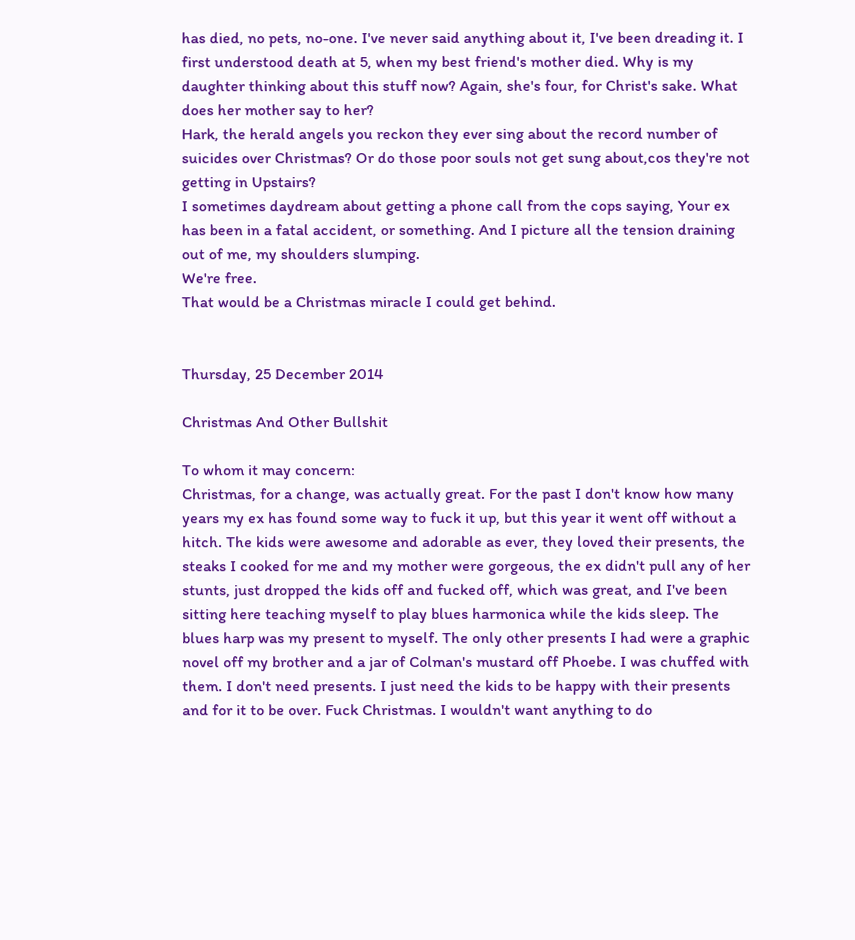has died, no pets, no-one. I've never said anything about it, I've been dreading it. I first understood death at 5, when my best friend's mother died. Why is my daughter thinking about this stuff now? Again, she's four, for Christ's sake. What does her mother say to her?
Hark, the herald angels you reckon they ever sing about the record number of suicides over Christmas? Or do those poor souls not get sung about,cos they're not getting in Upstairs?
I sometimes daydream about getting a phone call from the cops saying, Your ex has been in a fatal accident, or something. And I picture all the tension draining out of me, my shoulders slumping.
We're free.
That would be a Christmas miracle I could get behind.


Thursday, 25 December 2014

Christmas And Other Bullshit

To whom it may concern:
Christmas, for a change, was actually great. For the past I don't know how many years my ex has found some way to fuck it up, but this year it went off without a hitch. The kids were awesome and adorable as ever, they loved their presents, the steaks I cooked for me and my mother were gorgeous, the ex didn't pull any of her stunts, just dropped the kids off and fucked off, which was great, and I've been sitting here teaching myself to play blues harmonica while the kids sleep. The blues harp was my present to myself. The only other presents I had were a graphic novel off my brother and a jar of Colman's mustard off Phoebe. I was chuffed with them. I don't need presents. I just need the kids to be happy with their presents and for it to be over. Fuck Christmas. I wouldn't want anything to do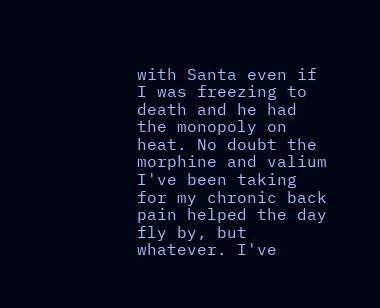with Santa even if I was freezing to death and he had the monopoly on heat. No doubt the morphine and valium I've been taking for my chronic back pain helped the day fly by, but whatever. I've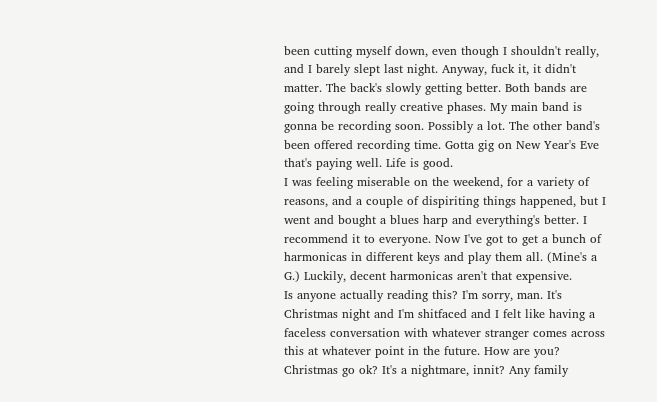been cutting myself down, even though I shouldn't really, and I barely slept last night. Anyway, fuck it, it didn't matter. The back's slowly getting better. Both bands are going through really creative phases. My main band is gonna be recording soon. Possibly a lot. The other band's been offered recording time. Gotta gig on New Year's Eve that's paying well. Life is good.
I was feeling miserable on the weekend, for a variety of reasons, and a couple of dispiriting things happened, but I went and bought a blues harp and everything's better. I recommend it to everyone. Now I've got to get a bunch of harmonicas in different keys and play them all. (Mine's a G.) Luckily, decent harmonicas aren't that expensive.
Is anyone actually reading this? I'm sorry, man. It's Christmas night and I'm shitfaced and I felt like having a faceless conversation with whatever stranger comes across this at whatever point in the future. How are you? Christmas go ok? It's a nightmare, innit? Any family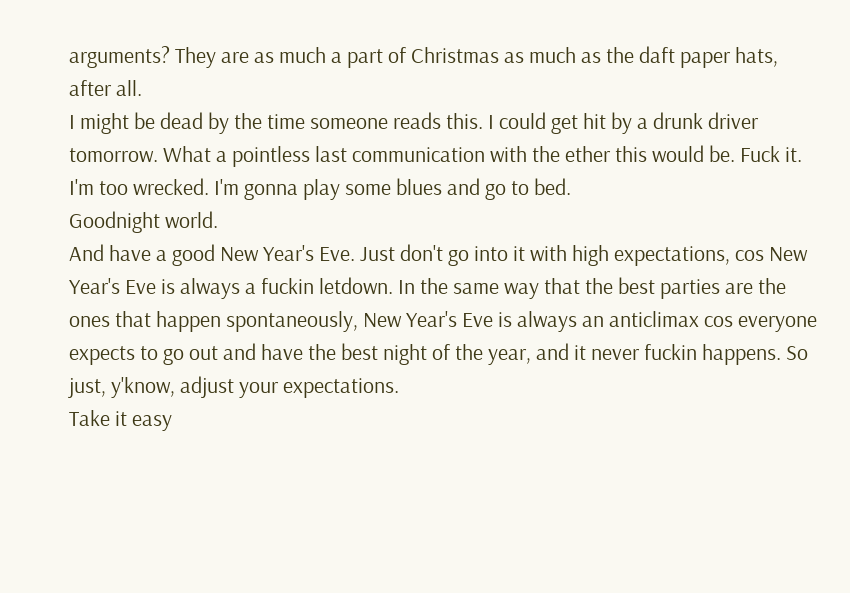arguments? They are as much a part of Christmas as much as the daft paper hats, after all.
I might be dead by the time someone reads this. I could get hit by a drunk driver tomorrow. What a pointless last communication with the ether this would be. Fuck it. I'm too wrecked. I'm gonna play some blues and go to bed.
Goodnight world.
And have a good New Year's Eve. Just don't go into it with high expectations, cos New Year's Eve is always a fuckin letdown. In the same way that the best parties are the ones that happen spontaneously, New Year's Eve is always an anticlimax cos everyone expects to go out and have the best night of the year, and it never fuckin happens. So just, y'know, adjust your expectations.
Take it easy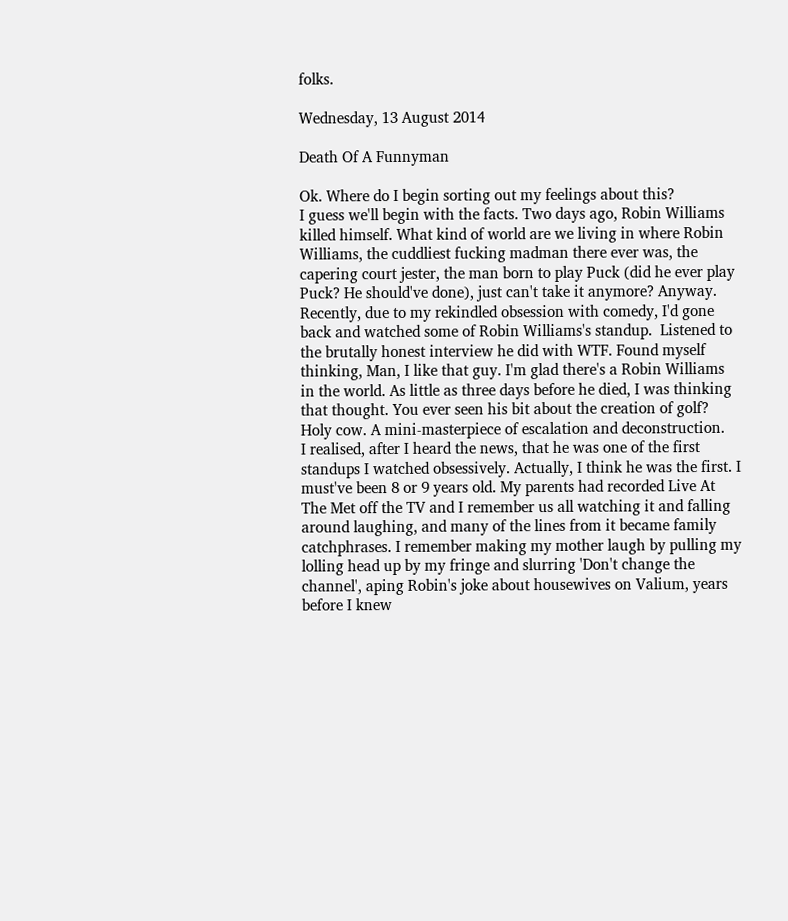folks.

Wednesday, 13 August 2014

Death Of A Funnyman

Ok. Where do I begin sorting out my feelings about this?
I guess we'll begin with the facts. Two days ago, Robin Williams killed himself. What kind of world are we living in where Robin Williams, the cuddliest fucking madman there ever was, the capering court jester, the man born to play Puck (did he ever play Puck? He should've done), just can't take it anymore? Anyway.
Recently, due to my rekindled obsession with comedy, I'd gone back and watched some of Robin Williams's standup.  Listened to the brutally honest interview he did with WTF. Found myself thinking, Man, I like that guy. I'm glad there's a Robin Williams in the world. As little as three days before he died, I was thinking that thought. You ever seen his bit about the creation of golf? Holy cow. A mini-masterpiece of escalation and deconstruction.
I realised, after I heard the news, that he was one of the first standups I watched obsessively. Actually, I think he was the first. I must've been 8 or 9 years old. My parents had recorded Live At The Met off the TV and I remember us all watching it and falling around laughing, and many of the lines from it became family catchphrases. I remember making my mother laugh by pulling my lolling head up by my fringe and slurring 'Don't change the channel', aping Robin's joke about housewives on Valium, years before I knew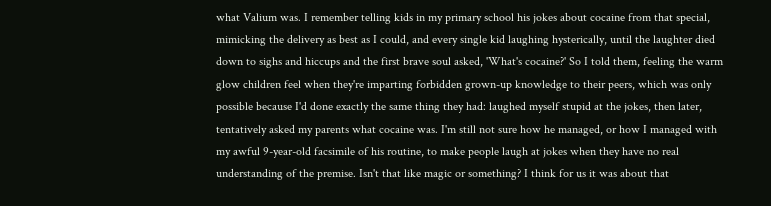what Valium was. I remember telling kids in my primary school his jokes about cocaine from that special, mimicking the delivery as best as I could, and every single kid laughing hysterically, until the laughter died down to sighs and hiccups and the first brave soul asked, 'What's cocaine?' So I told them, feeling the warm glow children feel when they're imparting forbidden grown-up knowledge to their peers, which was only possible because I'd done exactly the same thing they had: laughed myself stupid at the jokes, then later, tentatively asked my parents what cocaine was. I'm still not sure how he managed, or how I managed with my awful 9-year-old facsimile of his routine, to make people laugh at jokes when they have no real understanding of the premise. Isn't that like magic or something? I think for us it was about that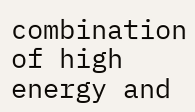combination of high energy and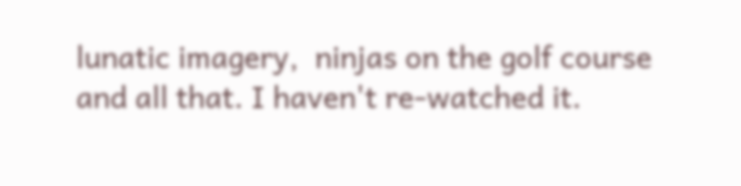lunatic imagery,  ninjas on the golf course and all that. I haven't re-watched it.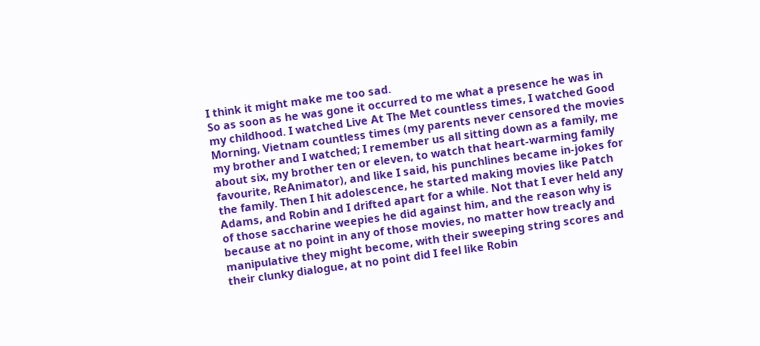I think it might make me too sad.
So as soon as he was gone it occurred to me what a presence he was in my childhood. I watched Live At The Met countless times, I watched Good Morning, Vietnam countless times (my parents never censored the movies my brother and I watched; I remember us all sitting down as a family, me about six, my brother ten or eleven, to watch that heart-warming family favourite, ReAnimator), and like I said, his punchlines became in-jokes for the family. Then I hit adolescence, he started making movies like Patch Adams, and Robin and I drifted apart for a while. Not that I ever held any of those saccharine weepies he did against him, and the reason why is because at no point in any of those movies, no matter how treacly and manipulative they might become, with their sweeping string scores and their clunky dialogue, at no point did I feel like Robin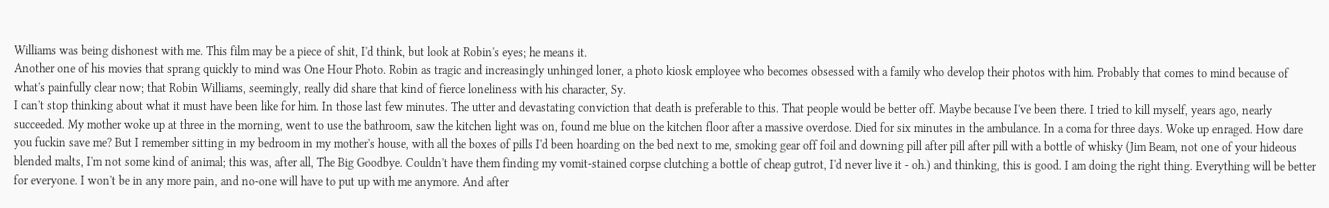Williams was being dishonest with me. This film may be a piece of shit, I'd think, but look at Robin's eyes; he means it.
Another one of his movies that sprang quickly to mind was One Hour Photo. Robin as tragic and increasingly unhinged loner, a photo kiosk employee who becomes obsessed with a family who develop their photos with him. Probably that comes to mind because of what's painfully clear now; that Robin Williams, seemingly, really did share that kind of fierce loneliness with his character, Sy.
I can't stop thinking about what it must have been like for him. In those last few minutes. The utter and devastating conviction that death is preferable to this. That people would be better off. Maybe because I've been there. I tried to kill myself, years ago, nearly succeeded. My mother woke up at three in the morning, went to use the bathroom, saw the kitchen light was on, found me blue on the kitchen floor after a massive overdose. Died for six minutes in the ambulance. In a coma for three days. Woke up enraged. How dare you fuckin save me? But I remember sitting in my bedroom in my mother's house, with all the boxes of pills I'd been hoarding on the bed next to me, smoking gear off foil and downing pill after pill after pill with a bottle of whisky (Jim Beam, not one of your hideous blended malts, I'm not some kind of animal; this was, after all, The Big Goodbye. Couldn't have them finding my vomit-stained corpse clutching a bottle of cheap gutrot, I'd never live it - oh.) and thinking, this is good. I am doing the right thing. Everything will be better for everyone. I won't be in any more pain, and no-one will have to put up with me anymore. And after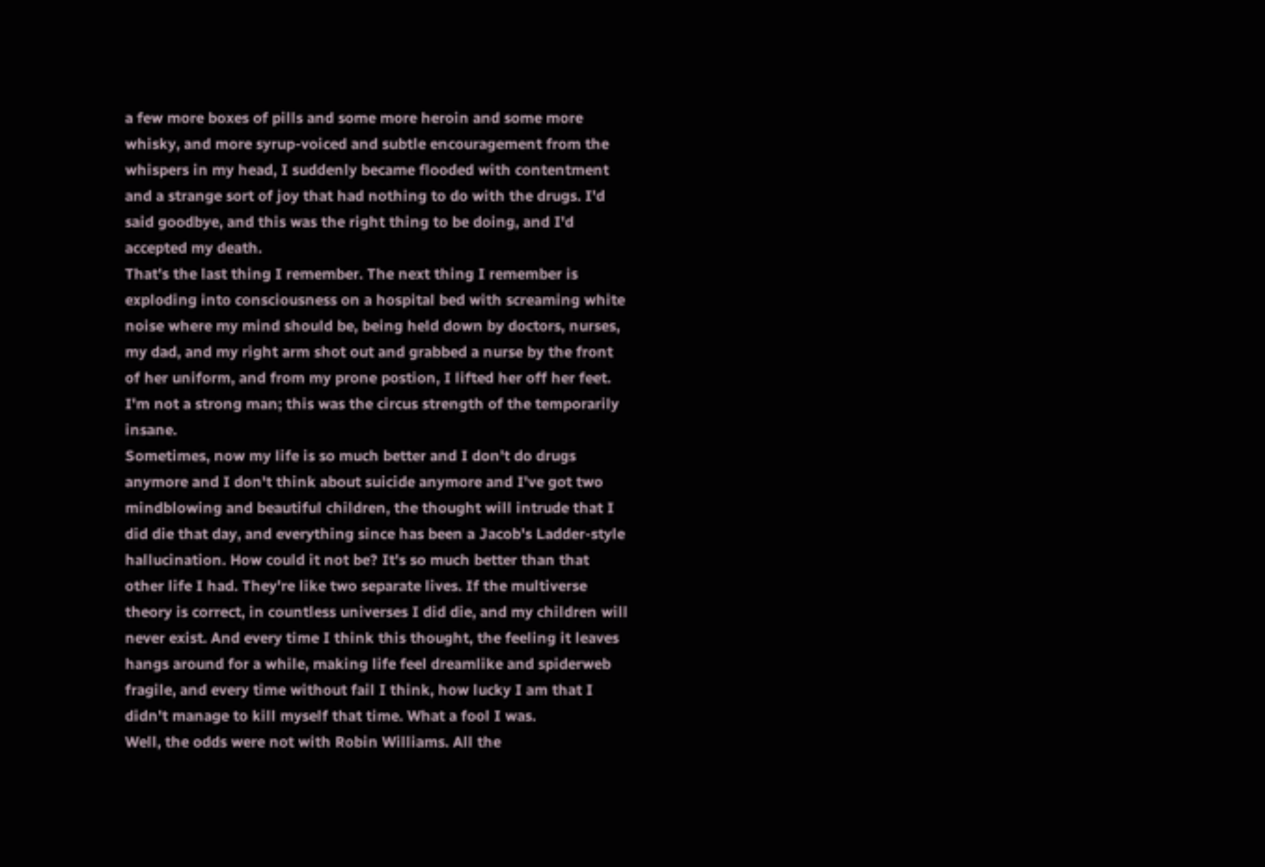a few more boxes of pills and some more heroin and some more whisky, and more syrup-voiced and subtle encouragement from the whispers in my head, I suddenly became flooded with contentment and a strange sort of joy that had nothing to do with the drugs. I'd said goodbye, and this was the right thing to be doing, and I'd accepted my death.
That's the last thing I remember. The next thing I remember is exploding into consciousness on a hospital bed with screaming white noise where my mind should be, being held down by doctors, nurses, my dad, and my right arm shot out and grabbed a nurse by the front of her uniform, and from my prone postion, I lifted her off her feet. I'm not a strong man; this was the circus strength of the temporarily insane.
Sometimes, now my life is so much better and I don't do drugs anymore and I don't think about suicide anymore and I've got two mindblowing and beautiful children, the thought will intrude that I did die that day, and everything since has been a Jacob's Ladder-style hallucination. How could it not be? It's so much better than that other life I had. They're like two separate lives. If the multiverse theory is correct, in countless universes I did die, and my children will never exist. And every time I think this thought, the feeling it leaves hangs around for a while, making life feel dreamlike and spiderweb fragile, and every time without fail I think, how lucky I am that I didn't manage to kill myself that time. What a fool I was.
Well, the odds were not with Robin Williams. All the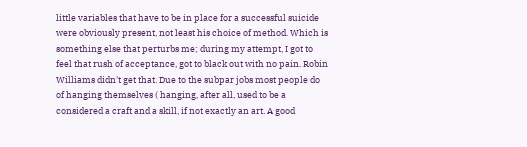little variables that have to be in place for a successful suicide were obviously present, not least his choice of method. Which is something else that perturbs me; during my attempt, I got to feel that rush of acceptance, got to black out with no pain. Robin Williams didn't get that. Due to the subpar jobs most people do of hanging themselves ( hanging, after all, used to be a considered a craft and a skill, if not exactly an art. A good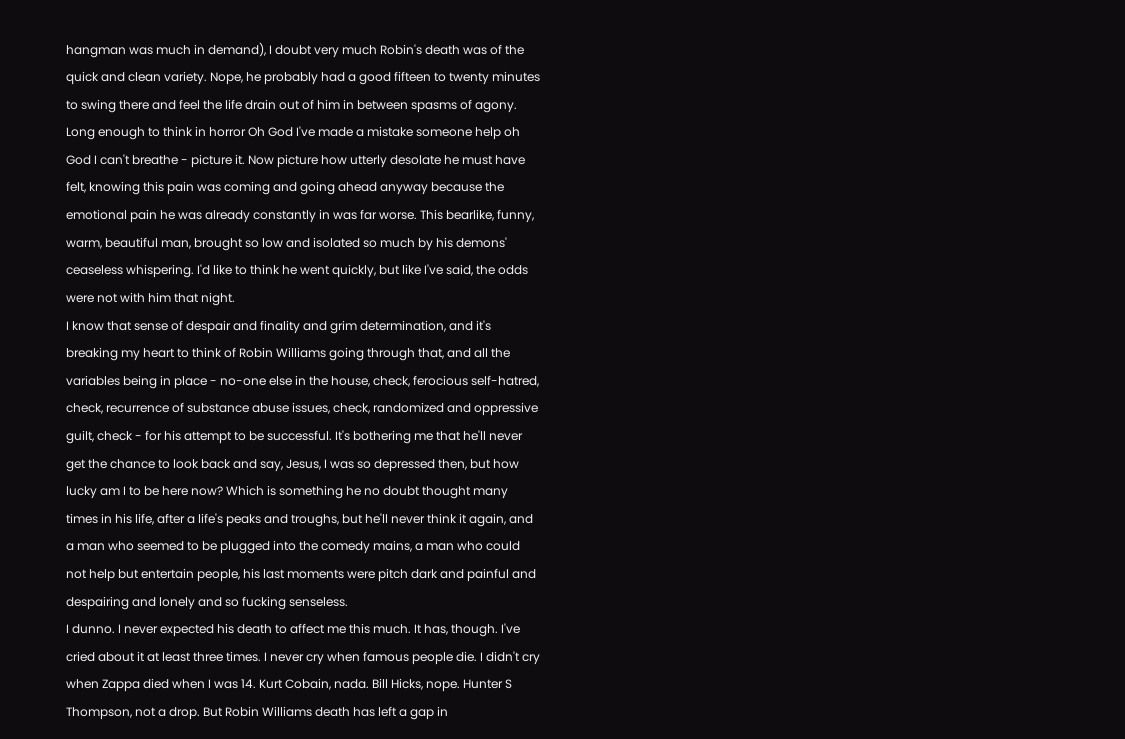hangman was much in demand), I doubt very much Robin's death was of the quick and clean variety. Nope, he probably had a good fifteen to twenty minutes to swing there and feel the life drain out of him in between spasms of agony. Long enough to think in horror Oh God I've made a mistake someone help oh God I can't breathe - picture it. Now picture how utterly desolate he must have felt, knowing this pain was coming and going ahead anyway because the emotional pain he was already constantly in was far worse. This bearlike, funny, warm, beautiful man, brought so low and isolated so much by his demons' ceaseless whispering. I'd like to think he went quickly, but like I've said, the odds were not with him that night.
I know that sense of despair and finality and grim determination, and it's breaking my heart to think of Robin Williams going through that, and all the variables being in place - no-one else in the house, check, ferocious self-hatred, check, recurrence of substance abuse issues, check, randomized and oppressive guilt, check - for his attempt to be successful. It's bothering me that he'll never get the chance to look back and say, Jesus, I was so depressed then, but how lucky am I to be here now? Which is something he no doubt thought many times in his life, after a life's peaks and troughs, but he'll never think it again, and a man who seemed to be plugged into the comedy mains, a man who could not help but entertain people, his last moments were pitch dark and painful and despairing and lonely and so fucking senseless.
I dunno. I never expected his death to affect me this much. It has, though. I've cried about it at least three times. I never cry when famous people die. I didn't cry when Zappa died when I was 14. Kurt Cobain, nada. Bill Hicks, nope. Hunter S Thompson, not a drop. But Robin Williams death has left a gap in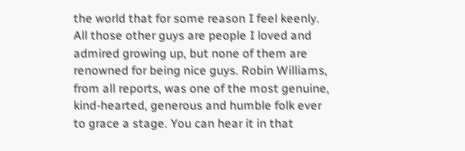the world that for some reason I feel keenly. All those other guys are people I loved and admired growing up, but none of them are renowned for being nice guys. Robin Williams, from all reports, was one of the most genuine, kind-hearted, generous and humble folk ever to grace a stage. You can hear it in that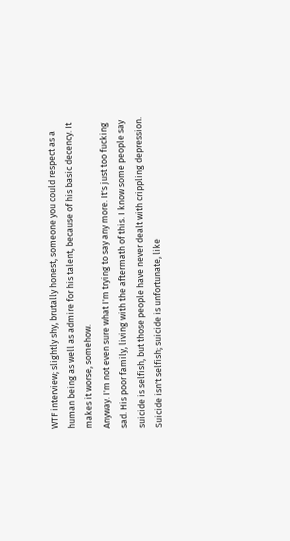WTF interview; slightly shy, brutally honest, someone you could respect as a human being as well as admire for his talent, because of his basic decency. It makes it worse, somehow.
Anyway. I'm not even sure what I'm trying to say any more. It's just too fucking sad. His poor family, living with the aftermath of this. I know some people say suicide is selfish, but those people have never dealt with crippling depression. Suicide isn't selfish; suicide is unfortunate, like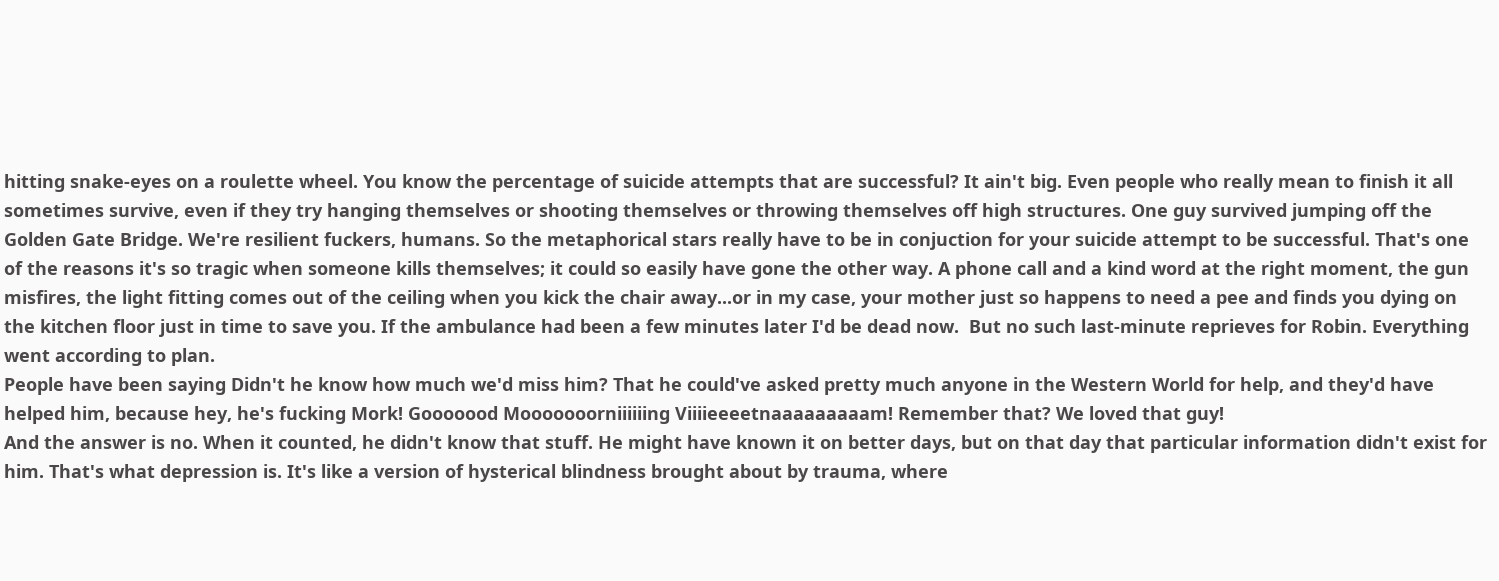hitting snake-eyes on a roulette wheel. You know the percentage of suicide attempts that are successful? It ain't big. Even people who really mean to finish it all sometimes survive, even if they try hanging themselves or shooting themselves or throwing themselves off high structures. One guy survived jumping off the Golden Gate Bridge. We're resilient fuckers, humans. So the metaphorical stars really have to be in conjuction for your suicide attempt to be successful. That's one of the reasons it's so tragic when someone kills themselves; it could so easily have gone the other way. A phone call and a kind word at the right moment, the gun misfires, the light fitting comes out of the ceiling when you kick the chair away...or in my case, your mother just so happens to need a pee and finds you dying on the kitchen floor just in time to save you. If the ambulance had been a few minutes later I'd be dead now.  But no such last-minute reprieves for Robin. Everything went according to plan.
People have been saying Didn't he know how much we'd miss him? That he could've asked pretty much anyone in the Western World for help, and they'd have helped him, because hey, he's fucking Mork! Gooooood Mooooooorniiiiiing Viiiieeeetnaaaaaaaaam! Remember that? We loved that guy!
And the answer is no. When it counted, he didn't know that stuff. He might have known it on better days, but on that day that particular information didn't exist for him. That's what depression is. It's like a version of hysterical blindness brought about by trauma, where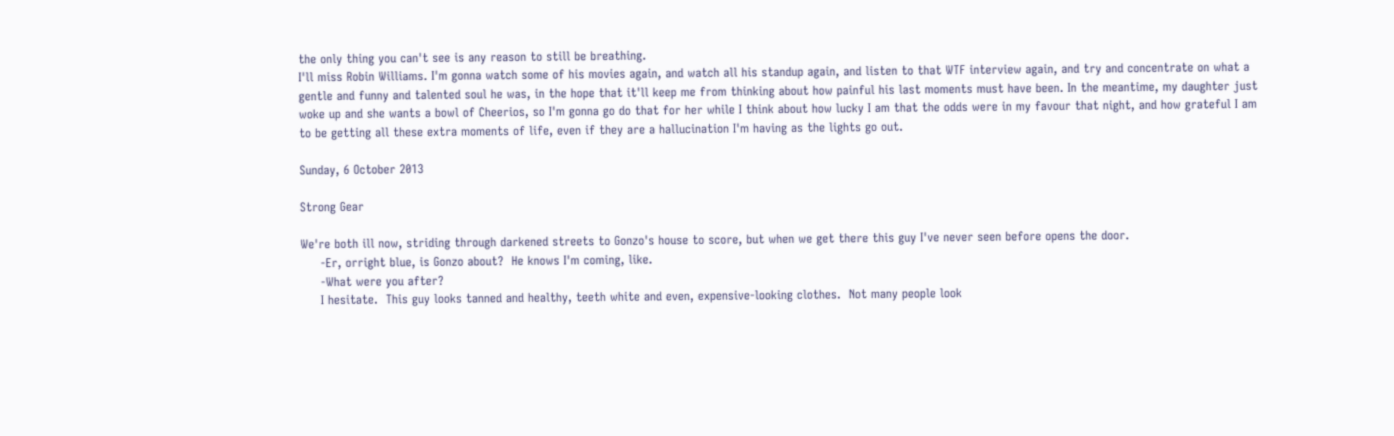the only thing you can't see is any reason to still be breathing.
I'll miss Robin Williams. I'm gonna watch some of his movies again, and watch all his standup again, and listen to that WTF interview again, and try and concentrate on what a gentle and funny and talented soul he was, in the hope that it'll keep me from thinking about how painful his last moments must have been. In the meantime, my daughter just woke up and she wants a bowl of Cheerios, so I'm gonna go do that for her while I think about how lucky I am that the odds were in my favour that night, and how grateful I am to be getting all these extra moments of life, even if they are a hallucination I'm having as the lights go out.

Sunday, 6 October 2013

Strong Gear

We're both ill now, striding through darkened streets to Gonzo's house to score, but when we get there this guy I've never seen before opens the door.
     -Er, orright blue, is Gonzo about?  He knows I'm coming, like.
     -What were you after?
     I hesitate.  This guy looks tanned and healthy, teeth white and even, expensive-looking clothes.  Not many people look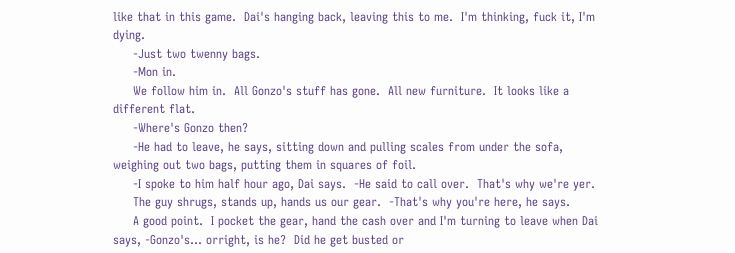like that in this game.  Dai's hanging back, leaving this to me.  I'm thinking, fuck it, I'm dying.
     -Just two twenny bags.
     -Mon in.
     We follow him in.  All Gonzo's stuff has gone.  All new furniture.  It looks like a different flat.
     -Where's Gonzo then?
     -He had to leave, he says, sitting down and pulling scales from under the sofa, weighing out two bags, putting them in squares of foil.
     -I spoke to him half hour ago, Dai says.  -He said to call over.  That's why we're yer.
     The guy shrugs, stands up, hands us our gear.  -That's why you're here, he says.
     A good point.  I pocket the gear, hand the cash over and I'm turning to leave when Dai says, -Gonzo's... orright, is he?  Did he get busted or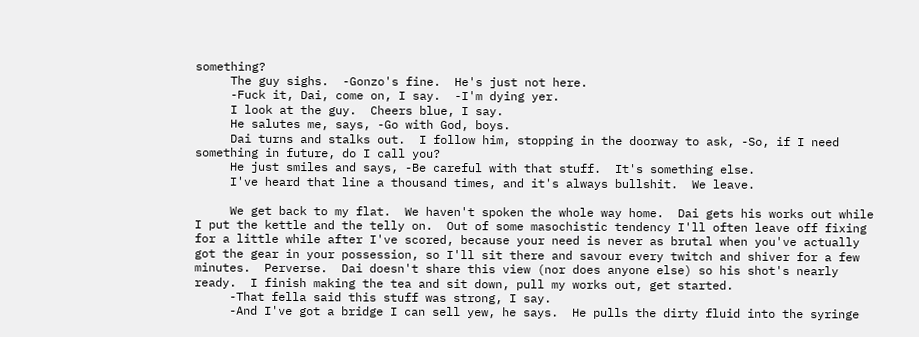something?
     The guy sighs.  -Gonzo's fine.  He's just not here.
     -Fuck it, Dai, come on, I say.  -I'm dying yer.
     I look at the guy.  Cheers blue, I say.
     He salutes me, says, -Go with God, boys.
     Dai turns and stalks out.  I follow him, stopping in the doorway to ask, -So, if I need something in future, do I call you?
     He just smiles and says, -Be careful with that stuff.  It's something else.
     I've heard that line a thousand times, and it's always bullshit.  We leave.

     We get back to my flat.  We haven't spoken the whole way home.  Dai gets his works out while I put the kettle and the telly on.  Out of some masochistic tendency I'll often leave off fixing for a little while after I've scored, because your need is never as brutal when you've actually got the gear in your possession, so I'll sit there and savour every twitch and shiver for a few minutes.  Perverse.  Dai doesn't share this view (nor does anyone else) so his shot's nearly ready.  I finish making the tea and sit down, pull my works out, get started.
     -That fella said this stuff was strong, I say.
     -And I've got a bridge I can sell yew, he says.  He pulls the dirty fluid into the syringe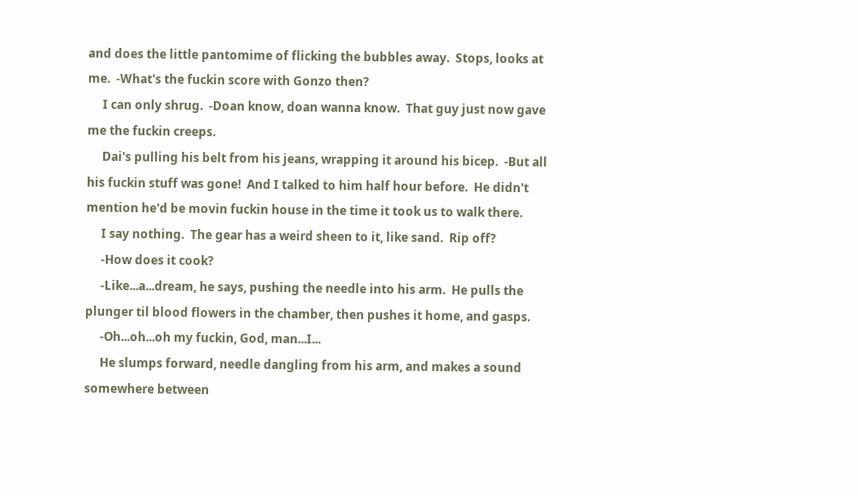and does the little pantomime of flicking the bubbles away.  Stops, looks at me.  -What's the fuckin score with Gonzo then?
     I can only shrug.  -Doan know, doan wanna know.  That guy just now gave me the fuckin creeps.
     Dai's pulling his belt from his jeans, wrapping it around his bicep.  -But all his fuckin stuff was gone!  And I talked to him half hour before.  He didn't mention he'd be movin fuckin house in the time it took us to walk there.
     I say nothing.  The gear has a weird sheen to it, like sand.  Rip off?
     -How does it cook?
     -Like...a...dream, he says, pushing the needle into his arm.  He pulls the plunger til blood flowers in the chamber, then pushes it home, and gasps.
     -Oh...oh...oh my fuckin, God, man...I...
     He slumps forward, needle dangling from his arm, and makes a sound somewhere between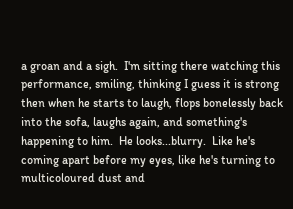a groan and a sigh.  I'm sitting there watching this performance, smiling, thinking I guess it is strong then when he starts to laugh, flops bonelessly back into the sofa, laughs again, and something's happening to him.  He looks...blurry.  Like he's coming apart before my eyes, like he's turning to multicoloured dust and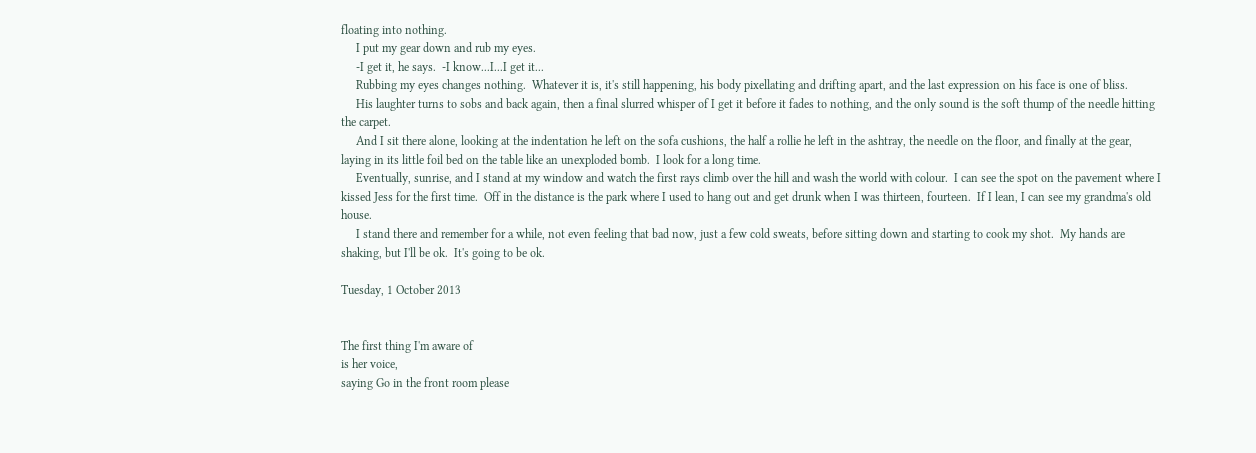floating into nothing.
     I put my gear down and rub my eyes.
     -I get it, he says.  -I know...I...I get it...
     Rubbing my eyes changes nothing.  Whatever it is, it's still happening, his body pixellating and drifting apart, and the last expression on his face is one of bliss.
     His laughter turns to sobs and back again, then a final slurred whisper of I get it before it fades to nothing, and the only sound is the soft thump of the needle hitting the carpet.
     And I sit there alone, looking at the indentation he left on the sofa cushions, the half a rollie he left in the ashtray, the needle on the floor, and finally at the gear, laying in its little foil bed on the table like an unexploded bomb.  I look for a long time.
     Eventually, sunrise, and I stand at my window and watch the first rays climb over the hill and wash the world with colour.  I can see the spot on the pavement where I kissed Jess for the first time.  Off in the distance is the park where I used to hang out and get drunk when I was thirteen, fourteen.  If I lean, I can see my grandma's old house.
     I stand there and remember for a while, not even feeling that bad now, just a few cold sweats, before sitting down and starting to cook my shot.  My hands are shaking, but I'll be ok.  It's going to be ok.

Tuesday, 1 October 2013


The first thing I'm aware of
is her voice,
saying Go in the front room please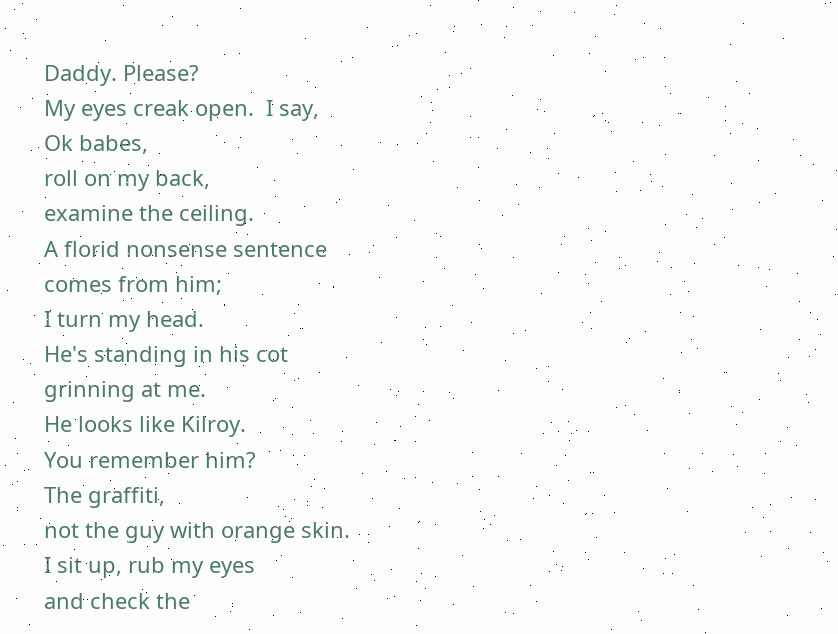Daddy. Please?
My eyes creak open.  I say,
Ok babes,
roll on my back,
examine the ceiling.
A florid nonsense sentence
comes from him;
I turn my head.
He's standing in his cot
grinning at me.
He looks like Kilroy.
You remember him?
The graffiti,
not the guy with orange skin.
I sit up, rub my eyes
and check the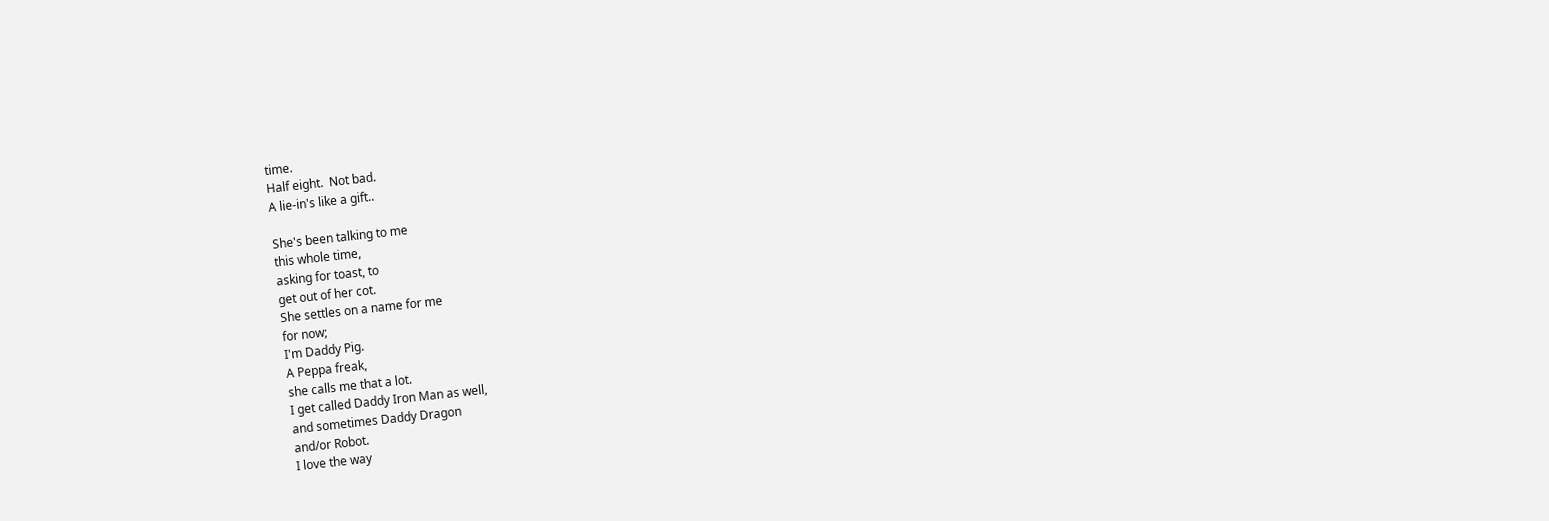time.
Half eight.  Not bad.
A lie-in's like a gift..

She's been talking to me
this whole time,
asking for toast, to
get out of her cot.
She settles on a name for me
for now;
I'm Daddy Pig.
A Peppa freak,
she calls me that a lot.
I get called Daddy Iron Man as well,
and sometimes Daddy Dragon
and/or Robot.
I love the way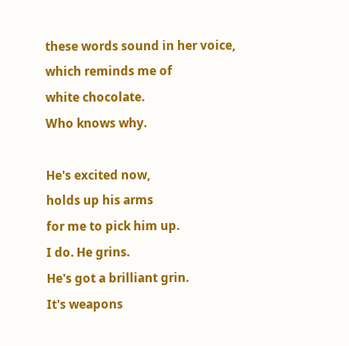these words sound in her voice,
which reminds me of
white chocolate.
Who knows why.

He's excited now,
holds up his arms
for me to pick him up.
I do. He grins.
He's got a brilliant grin.
It's weapons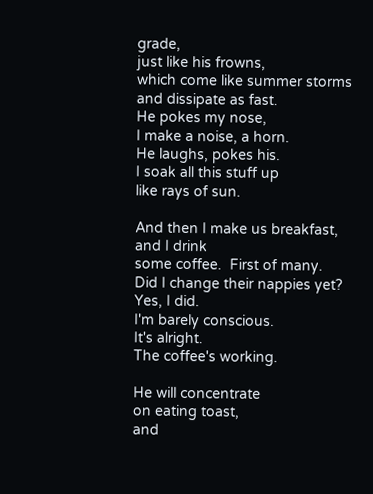grade,
just like his frowns,
which come like summer storms
and dissipate as fast.
He pokes my nose,
I make a noise, a horn.
He laughs, pokes his.
I soak all this stuff up
like rays of sun.

And then I make us breakfast,
and I drink
some coffee.  First of many.
Did I change their nappies yet?
Yes, I did.
I'm barely conscious.
It's alright.
The coffee's working.

He will concentrate
on eating toast,
and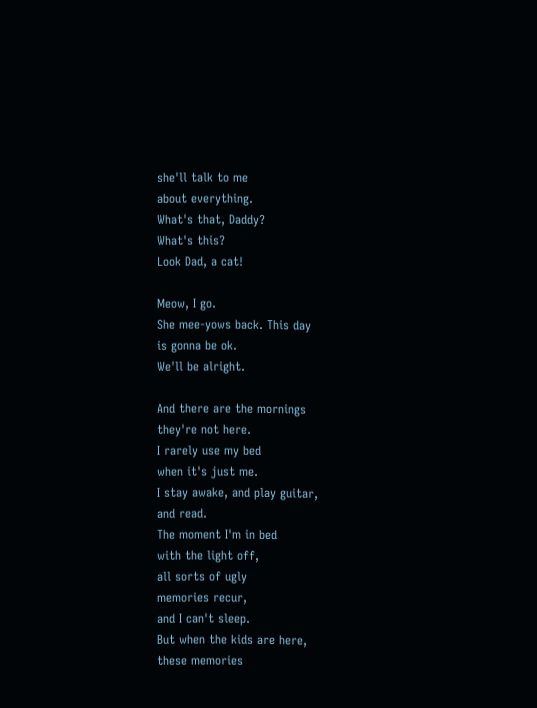she'll talk to me
about everything.
What's that, Daddy?
What's this?
Look Dad, a cat!

Meow, I go.
She mee-yows back. This day
is gonna be ok.
We'll be alright.

And there are the mornings
they're not here.
I rarely use my bed
when it's just me.
I stay awake, and play guitar,
and read.
The moment I'm in bed
with the light off,
all sorts of ugly
memories recur,
and I can't sleep.
But when the kids are here,
these memories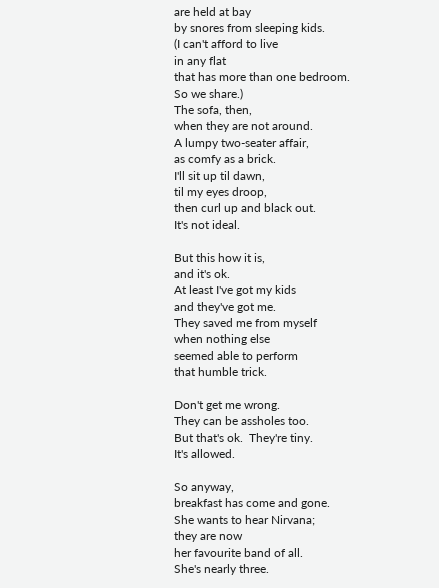are held at bay
by snores from sleeping kids.
(I can't afford to live
in any flat
that has more than one bedroom.
So we share.)
The sofa, then,
when they are not around.
A lumpy two-seater affair,
as comfy as a brick.
I'll sit up til dawn,
til my eyes droop,
then curl up and black out.
It's not ideal.

But this how it is,
and it's ok.
At least I've got my kids
and they've got me.
They saved me from myself
when nothing else
seemed able to perform
that humble trick.

Don't get me wrong.
They can be assholes too.
But that's ok.  They're tiny.
It's allowed.

So anyway,
breakfast has come and gone.
She wants to hear Nirvana;
they are now
her favourite band of all.
She's nearly three.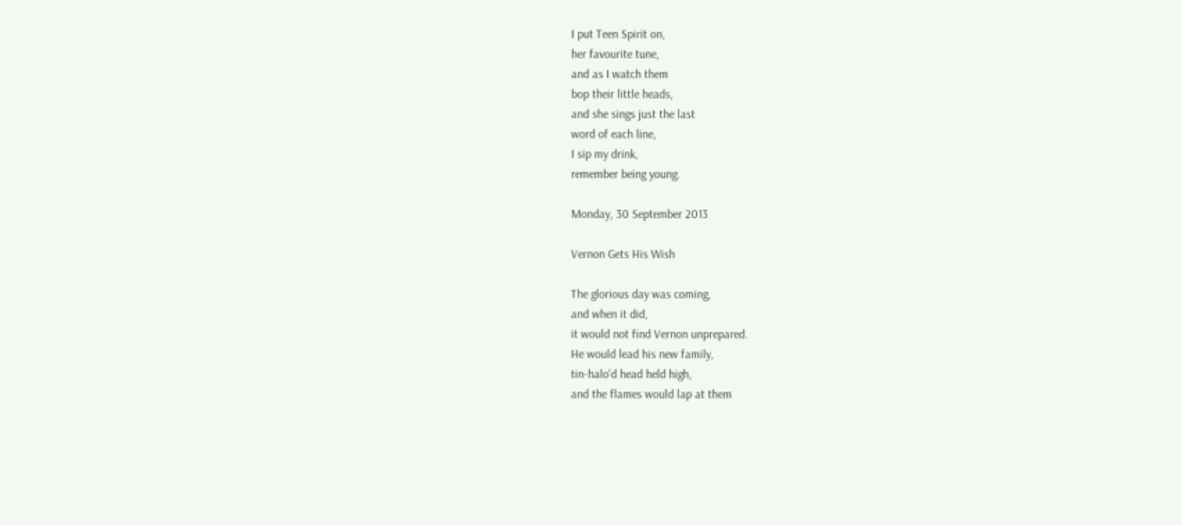I put Teen Spirit on,
her favourite tune,
and as I watch them
bop their little heads,
and she sings just the last
word of each line,
I sip my drink,
remember being young.

Monday, 30 September 2013

Vernon Gets His Wish

The glorious day was coming,
and when it did,
it would not find Vernon unprepared.
He would lead his new family,
tin-halo'd head held high,
and the flames would lap at them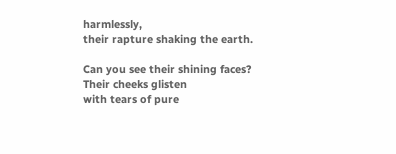harmlessly,
their rapture shaking the earth.

Can you see their shining faces?
Their cheeks glisten
with tears of pure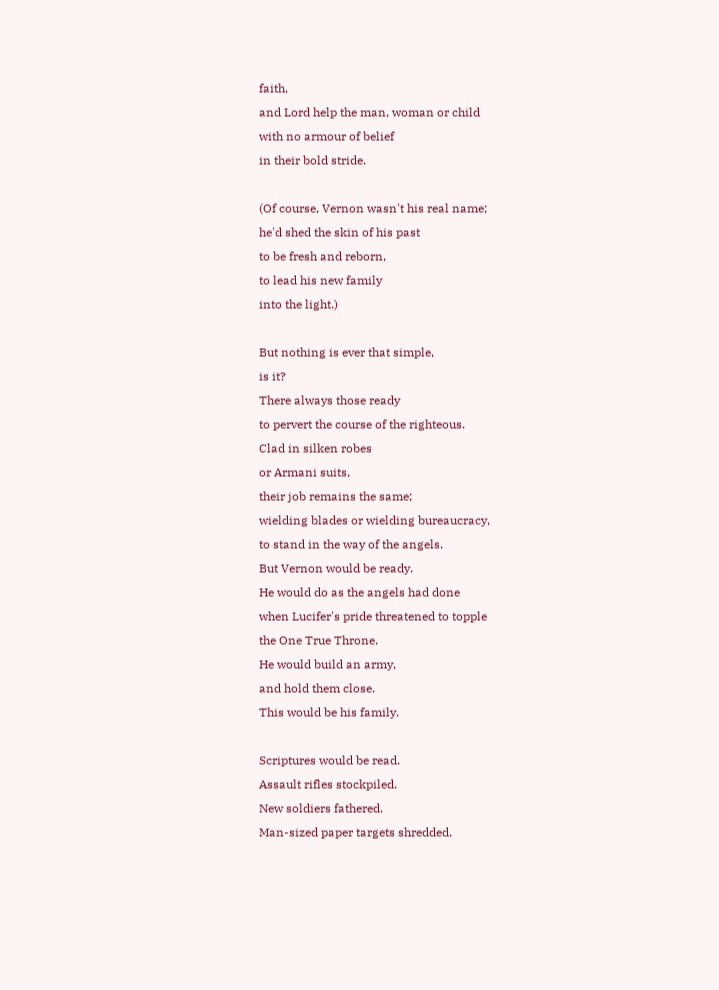faith,
and Lord help the man, woman or child
with no armour of belief
in their bold stride.

(Of course, Vernon wasn't his real name;
he'd shed the skin of his past
to be fresh and reborn,
to lead his new family
into the light.)

But nothing is ever that simple,
is it?
There always those ready
to pervert the course of the righteous.
Clad in silken robes
or Armani suits,
their job remains the same;
wielding blades or wielding bureaucracy,
to stand in the way of the angels.
But Vernon would be ready.
He would do as the angels had done
when Lucifer's pride threatened to topple
the One True Throne.
He would build an army,
and hold them close.
This would be his family.

Scriptures would be read.
Assault rifles stockpiled.
New soldiers fathered.
Man-sized paper targets shredded.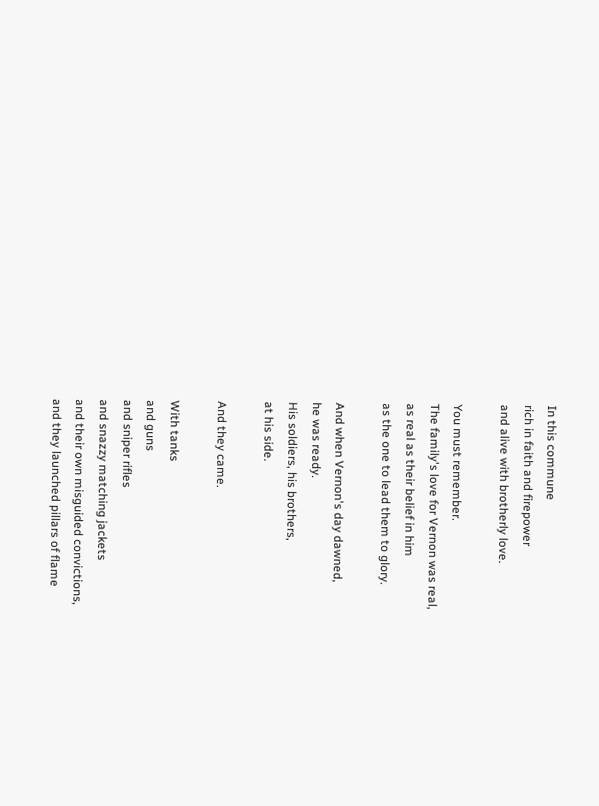In this commune
rich in faith and firepower
and alive with brotherly love.

You must remember.
The family's love for Vernon was real,
as real as their belief in him
as the one to lead them to glory.

And when Vernon's day dawned,
he was ready.
His soldiers, his brothers,
at his side.

And they came.

With tanks
and guns
and sniper rifles
and snazzy matching jackets
and their own misguided convictions,
and they launched pillars of flame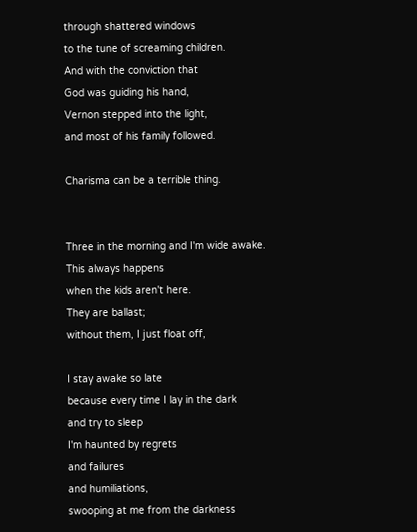through shattered windows
to the tune of screaming children.
And with the conviction that
God was guiding his hand,
Vernon stepped into the light,
and most of his family followed.

Charisma can be a terrible thing.


Three in the morning and I'm wide awake.
This always happens
when the kids aren't here.
They are ballast;
without them, I just float off,

I stay awake so late
because every time I lay in the dark
and try to sleep
I'm haunted by regrets
and failures
and humiliations,
swooping at me from the darkness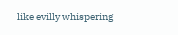like evilly whispering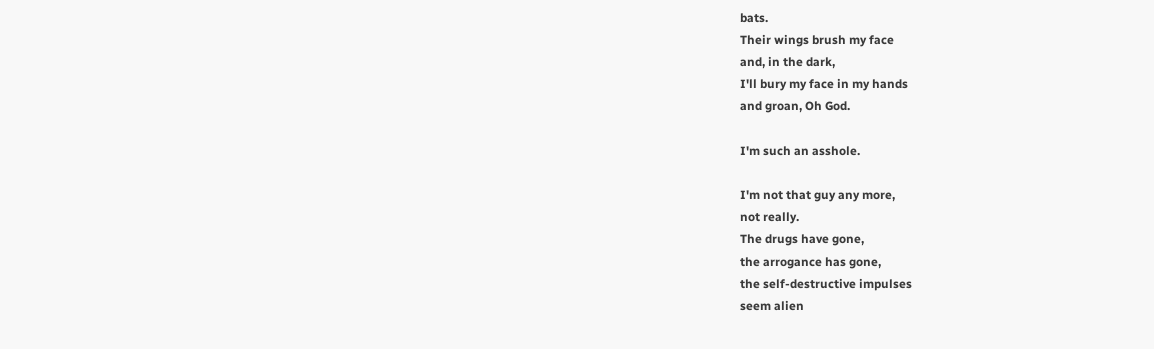bats.
Their wings brush my face
and, in the dark,
I'll bury my face in my hands
and groan, Oh God.

I'm such an asshole.

I'm not that guy any more,
not really.
The drugs have gone,
the arrogance has gone,
the self-destructive impulses
seem alien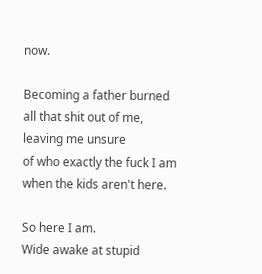now.

Becoming a father burned all that shit out of me,
leaving me unsure
of who exactly the fuck I am
when the kids aren't here.

So here I am.
Wide awake at stupid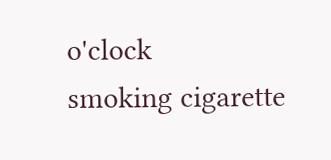o'clock
smoking cigarette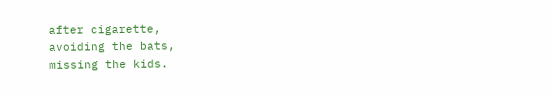after cigarette,
avoiding the bats,
missing the kids.